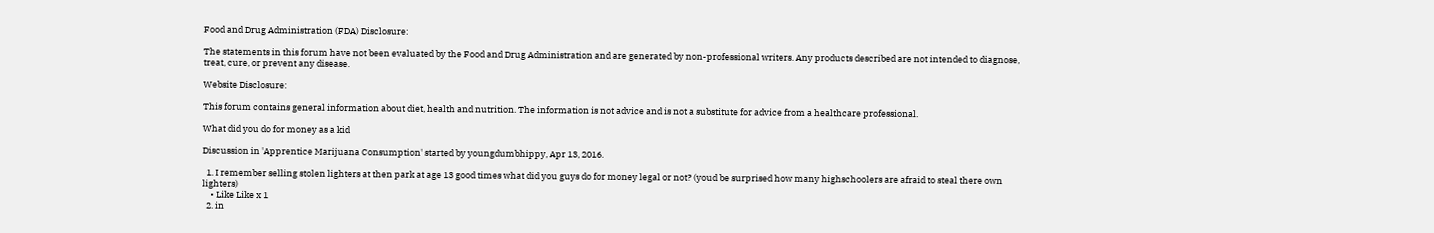Food and Drug Administration (FDA) Disclosure:

The statements in this forum have not been evaluated by the Food and Drug Administration and are generated by non-professional writers. Any products described are not intended to diagnose, treat, cure, or prevent any disease.

Website Disclosure:

This forum contains general information about diet, health and nutrition. The information is not advice and is not a substitute for advice from a healthcare professional.

What did you do for money as a kid

Discussion in 'Apprentice Marijuana Consumption' started by youngdumbhippy, Apr 13, 2016.

  1. I remember selling stolen lighters at then park at age 13 good times what did you guys do for money legal or not? (youd be surprised how many highschoolers are afraid to steal there own lighters)
    • Like Like x 1
  2. in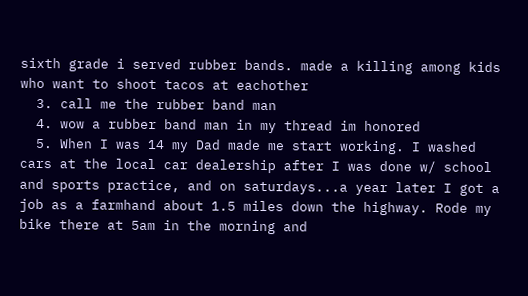sixth grade i served rubber bands. made a killing among kids who want to shoot tacos at eachother
  3. call me the rubber band man
  4. wow a rubber band man in my thread im honored
  5. When I was 14 my Dad made me start working. I washed cars at the local car dealership after I was done w/ school and sports practice, and on saturdays...a year later I got a job as a farmhand about 1.5 miles down the highway. Rode my bike there at 5am in the morning and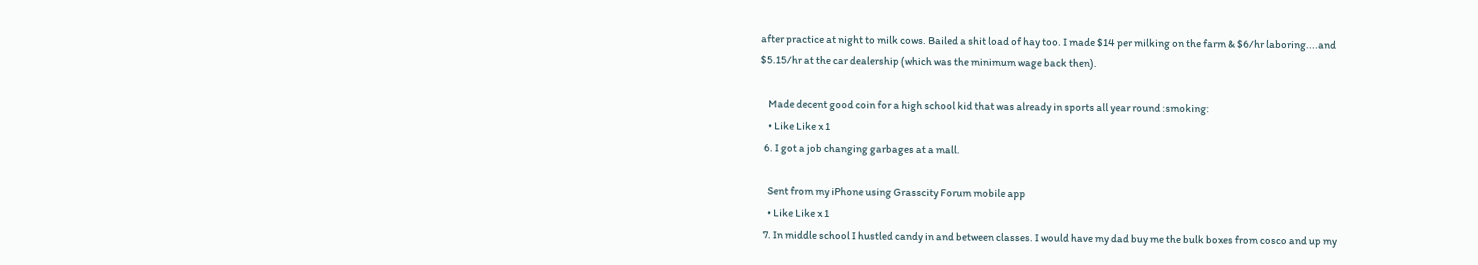after practice at night to milk cows. Bailed a shit load of hay too. I made $14 per milking on the farm & $6/hr laboring....and $5.15/hr at the car dealership (which was the minimum wage back then).

    Made decent good coin for a high school kid that was already in sports all year round :smoking:
    • Like Like x 1
  6. I got a job changing garbages at a mall.

    Sent from my iPhone using Grasscity Forum mobile app
    • Like Like x 1
  7. In middle school I hustled candy in and between classes. I would have my dad buy me the bulk boxes from cosco and up my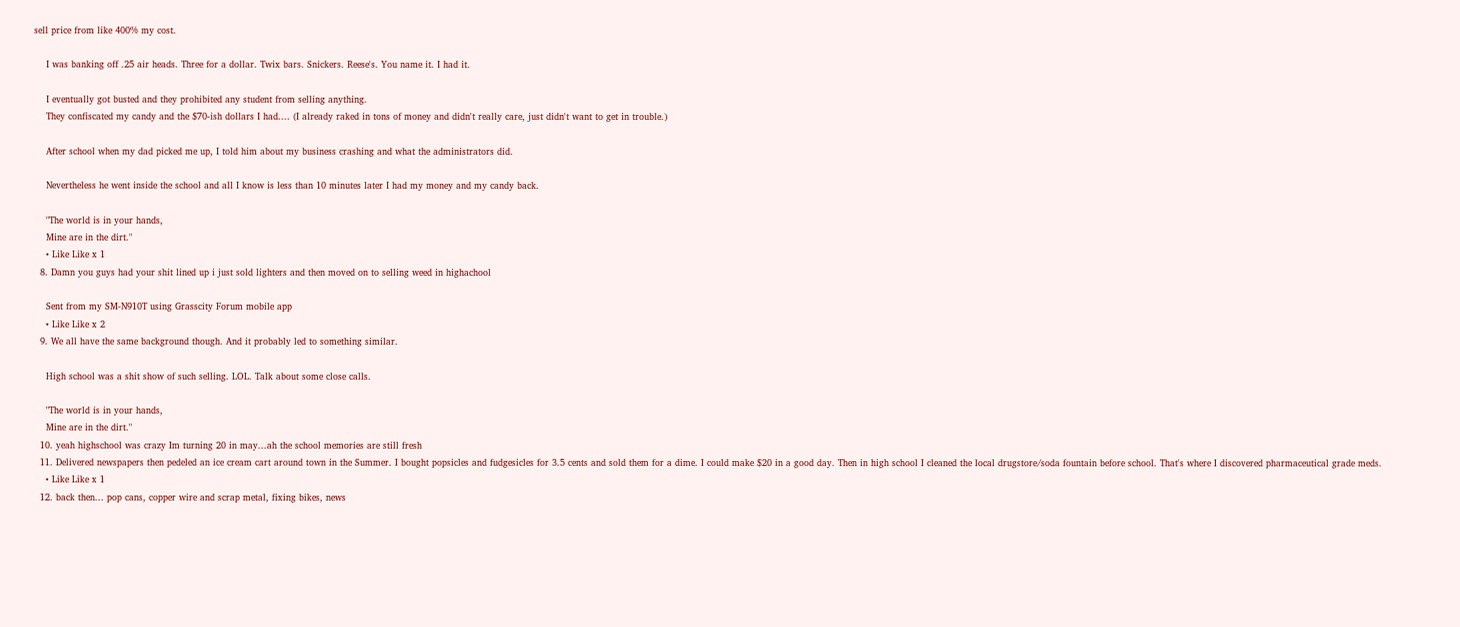sell price from like 400% my cost.

    I was banking off .25 air heads. Three for a dollar. Twix bars. Snickers. Reese's. You name it. I had it.

    I eventually got busted and they prohibited any student from selling anything.
    They confiscated my candy and the $70-ish dollars I had.... (I already raked in tons of money and didn't really care, just didn't want to get in trouble.)

    After school when my dad picked me up, I told him about my business crashing and what the administrators did.

    Nevertheless he went inside the school and all I know is less than 10 minutes later I had my money and my candy back.

    "The world is in your hands,
    Mine are in the dirt."
    • Like Like x 1
  8. Damn you guys had your shit lined up i just sold lighters and then moved on to selling weed in highachool

    Sent from my SM-N910T using Grasscity Forum mobile app
    • Like Like x 2
  9. We all have the same background though. And it probably led to something similar.

    High school was a shit show of such selling. LOL. Talk about some close calls.

    "The world is in your hands,
    Mine are in the dirt."
  10. yeah highschool was crazy Im turning 20 in may...ah the school memories are still fresh
  11. Delivered newspapers then pedeled an ice cream cart around town in the Summer. I bought popsicles and fudgesicles for 3.5 cents and sold them for a dime. I could make $20 in a good day. Then in high school I cleaned the local drugstore/soda fountain before school. That's where I discovered pharmaceutical grade meds.
    • Like Like x 1
  12. back then... pop cans, copper wire and scrap metal, fixing bikes, news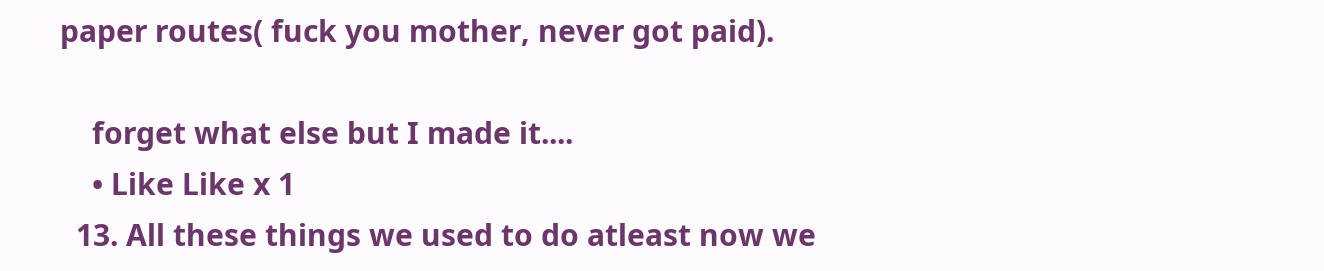paper routes( fuck you mother, never got paid).

    forget what else but I made it....
    • Like Like x 1
  13. All these things we used to do atleast now we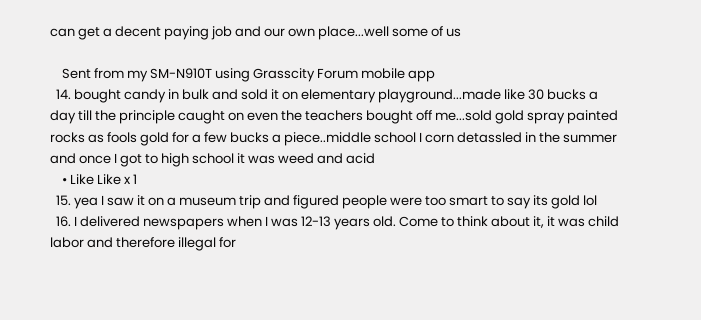can get a decent paying job and our own place...well some of us

    Sent from my SM-N910T using Grasscity Forum mobile app
  14. bought candy in bulk and sold it on elementary playground...made like 30 bucks a day till the principle caught on even the teachers bought off me...sold gold spray painted rocks as fools gold for a few bucks a piece..middle school I corn detassled in the summer and once I got to high school it was weed and acid
    • Like Like x 1
  15. yea I saw it on a museum trip and figured people were too smart to say its gold lol
  16. I delivered newspapers when I was 12-13 years old. Come to think about it, it was child labor and therefore illegal for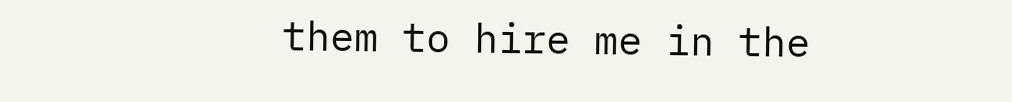them to hire me in the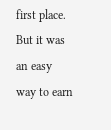first place. But it was an easy way to earn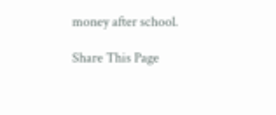money after school.

Share This Page